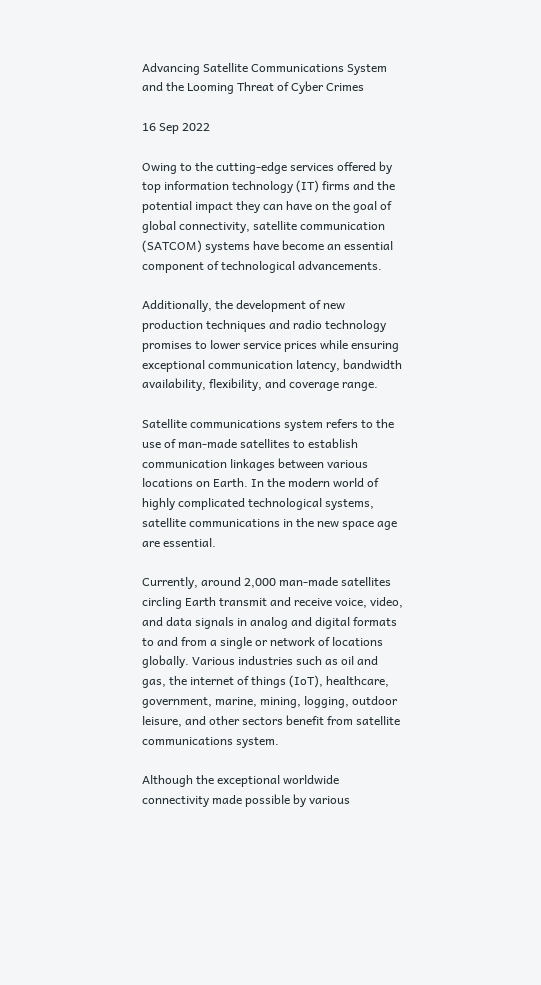Advancing Satellite Communications System and the Looming Threat of Cyber Crimes

16 Sep 2022

Owing to the cutting-edge services offered by top information technology (IT) firms and the potential impact they can have on the goal of global connectivity, satellite communication (SATCOM) systems have become an essential component of technological advancements.

Additionally, the development of new production techniques and radio technology promises to lower service prices while ensuring exceptional communication latency, bandwidth availability, flexibility, and coverage range.

Satellite communications system refers to the use of man-made satellites to establish communication linkages between various locations on Earth. In the modern world of highly complicated technological systems, satellite communications in the new space age are essential.

Currently, around 2,000 man-made satellites circling Earth transmit and receive voice, video, and data signals in analog and digital formats to and from a single or network of locations globally. Various industries such as oil and gas, the internet of things (IoT), healthcare, government, marine, mining, logging, outdoor leisure, and other sectors benefit from satellite communications system.

Although the exceptional worldwide connectivity made possible by various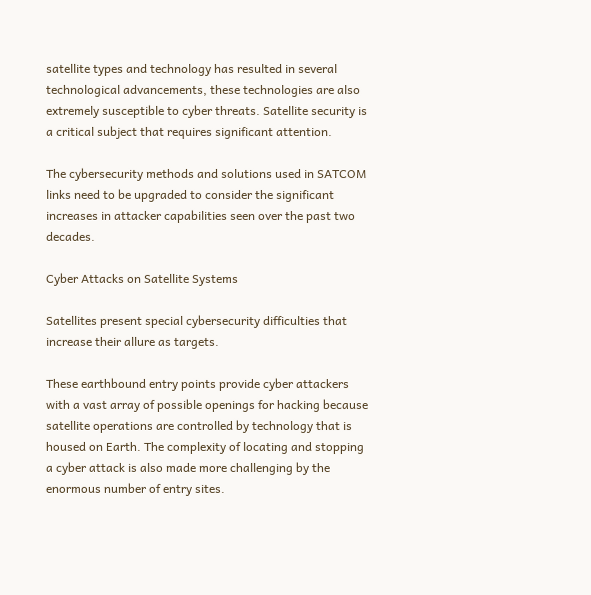satellite types and technology has resulted in several technological advancements, these technologies are also extremely susceptible to cyber threats. Satellite security is a critical subject that requires significant attention.

The cybersecurity methods and solutions used in SATCOM links need to be upgraded to consider the significant increases in attacker capabilities seen over the past two decades.

Cyber Attacks on Satellite Systems

Satellites present special cybersecurity difficulties that increase their allure as targets.

These earthbound entry points provide cyber attackers with a vast array of possible openings for hacking because satellite operations are controlled by technology that is housed on Earth. The complexity of locating and stopping a cyber attack is also made more challenging by the enormous number of entry sites.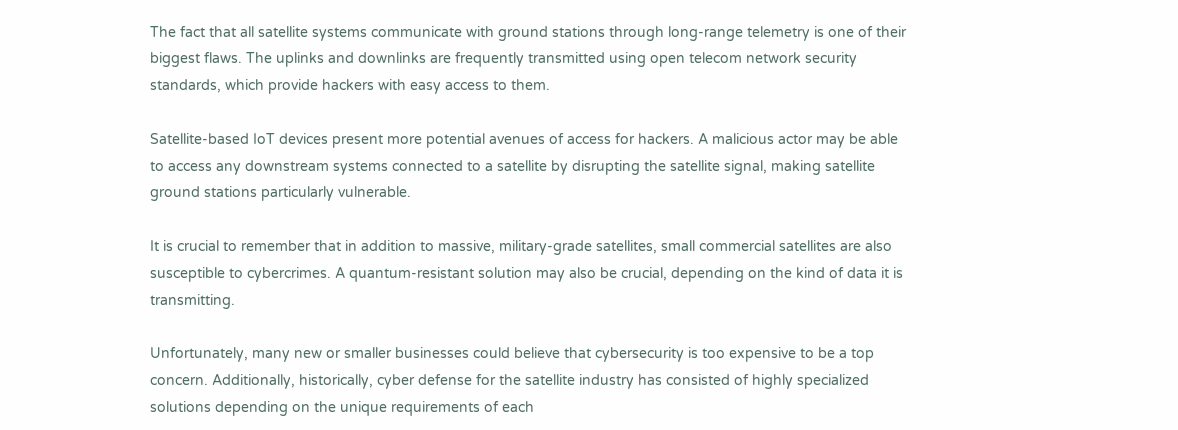The fact that all satellite systems communicate with ground stations through long-range telemetry is one of their biggest flaws. The uplinks and downlinks are frequently transmitted using open telecom network security standards, which provide hackers with easy access to them.

Satellite-based IoT devices present more potential avenues of access for hackers. A malicious actor may be able to access any downstream systems connected to a satellite by disrupting the satellite signal, making satellite ground stations particularly vulnerable.

It is crucial to remember that in addition to massive, military-grade satellites, small commercial satellites are also susceptible to cybercrimes. A quantum-resistant solution may also be crucial, depending on the kind of data it is transmitting.

Unfortunately, many new or smaller businesses could believe that cybersecurity is too expensive to be a top concern. Additionally, historically, cyber defense for the satellite industry has consisted of highly specialized solutions depending on the unique requirements of each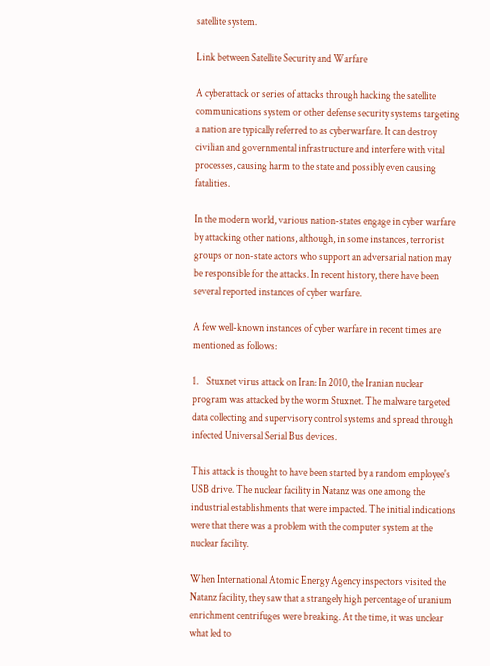satellite system.

Link between Satellite Security and Warfare

A cyberattack or series of attacks through hacking the satellite communications system or other defense security systems targeting a nation are typically referred to as cyberwarfare. It can destroy civilian and governmental infrastructure and interfere with vital processes, causing harm to the state and possibly even causing fatalities.

In the modern world, various nation-states engage in cyber warfare by attacking other nations, although, in some instances, terrorist groups or non-state actors who support an adversarial nation may be responsible for the attacks. In recent history, there have been several reported instances of cyber warfare.

A few well-known instances of cyber warfare in recent times are mentioned as follows:

1.    Stuxnet virus attack on Iran: In 2010, the Iranian nuclear program was attacked by the worm Stuxnet. The malware targeted data collecting and supervisory control systems and spread through infected Universal Serial Bus devices.

This attack is thought to have been started by a random employee's USB drive. The nuclear facility in Natanz was one among the industrial establishments that were impacted. The initial indications were that there was a problem with the computer system at the nuclear facility.

When International Atomic Energy Agency inspectors visited the Natanz facility, they saw that a strangely high percentage of uranium enrichment centrifuges were breaking. At the time, it was unclear what led to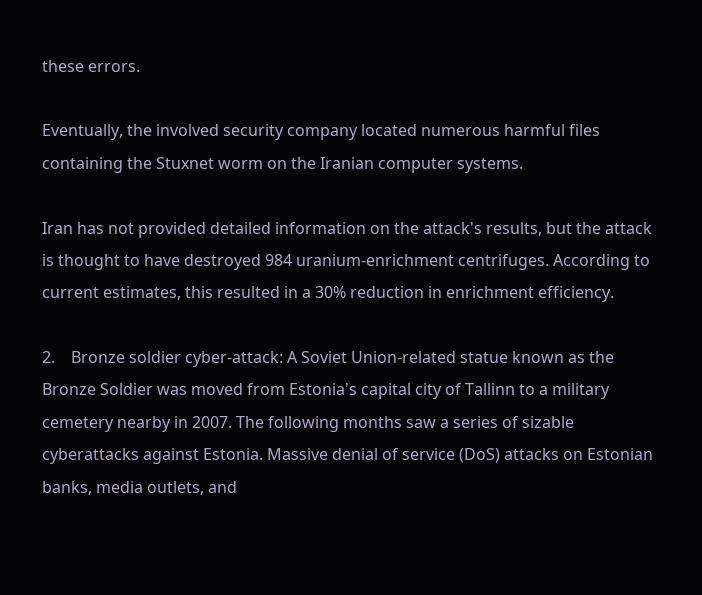these errors.

Eventually, the involved security company located numerous harmful files containing the Stuxnet worm on the Iranian computer systems.

Iran has not provided detailed information on the attack's results, but the attack is thought to have destroyed 984 uranium-enrichment centrifuges. According to current estimates, this resulted in a 30% reduction in enrichment efficiency.

2.    Bronze soldier cyber-attack: A Soviet Union-related statue known as the Bronze Soldier was moved from Estonia's capital city of Tallinn to a military cemetery nearby in 2007. The following months saw a series of sizable cyberattacks against Estonia. Massive denial of service (DoS) attacks on Estonian banks, media outlets, and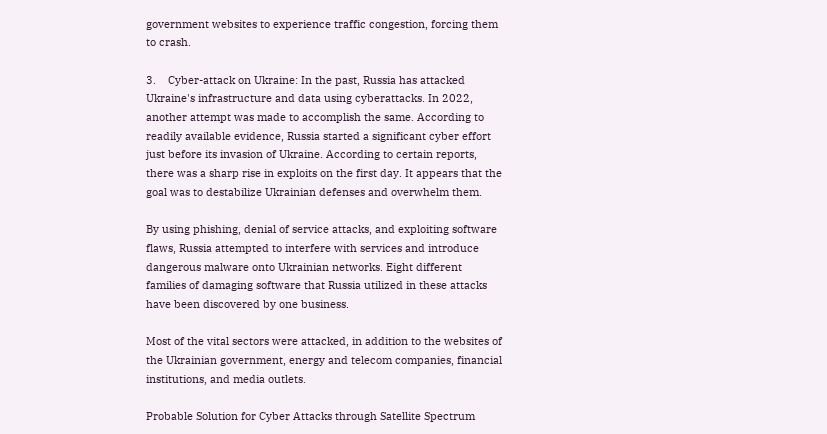government websites to experience traffic congestion, forcing them to crash.

3.    Cyber-attack on Ukraine: In the past, Russia has attacked Ukraine's infrastructure and data using cyberattacks. In 2022, another attempt was made to accomplish the same. According to readily available evidence, Russia started a significant cyber effort just before its invasion of Ukraine. According to certain reports, there was a sharp rise in exploits on the first day. It appears that the goal was to destabilize Ukrainian defenses and overwhelm them.

By using phishing, denial of service attacks, and exploiting software flaws, Russia attempted to interfere with services and introduce dangerous malware onto Ukrainian networks. Eight different families of damaging software that Russia utilized in these attacks have been discovered by one business.

Most of the vital sectors were attacked, in addition to the websites of the Ukrainian government, energy and telecom companies, financial institutions, and media outlets.

Probable Solution for Cyber Attacks through Satellite Spectrum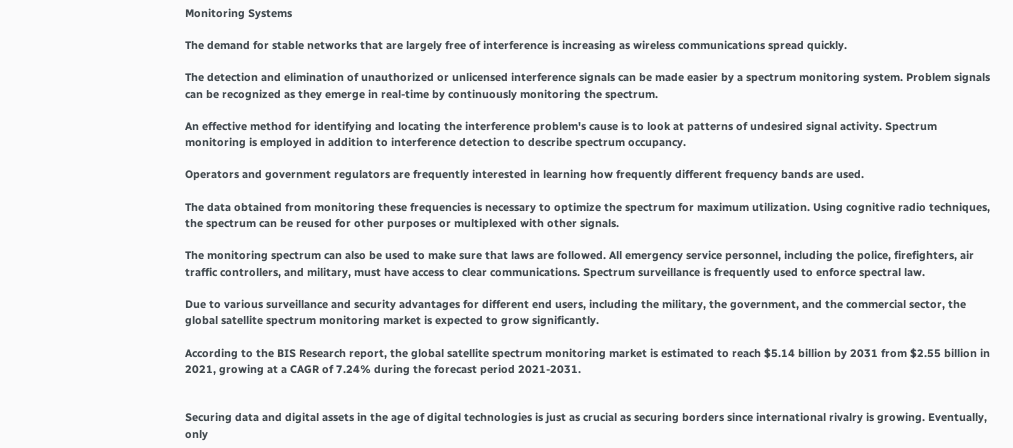Monitoring Systems

The demand for stable networks that are largely free of interference is increasing as wireless communications spread quickly.

The detection and elimination of unauthorized or unlicensed interference signals can be made easier by a spectrum monitoring system. Problem signals can be recognized as they emerge in real-time by continuously monitoring the spectrum.

An effective method for identifying and locating the interference problem's cause is to look at patterns of undesired signal activity. Spectrum monitoring is employed in addition to interference detection to describe spectrum occupancy.

Operators and government regulators are frequently interested in learning how frequently different frequency bands are used.

The data obtained from monitoring these frequencies is necessary to optimize the spectrum for maximum utilization. Using cognitive radio techniques, the spectrum can be reused for other purposes or multiplexed with other signals.

The monitoring spectrum can also be used to make sure that laws are followed. All emergency service personnel, including the police, firefighters, air traffic controllers, and military, must have access to clear communications. Spectrum surveillance is frequently used to enforce spectral law.

Due to various surveillance and security advantages for different end users, including the military, the government, and the commercial sector, the global satellite spectrum monitoring market is expected to grow significantly.

According to the BIS Research report, the global satellite spectrum monitoring market is estimated to reach $5.14 billion by 2031 from $2.55 billion in 2021, growing at a CAGR of 7.24% during the forecast period 2021-2031.


Securing data and digital assets in the age of digital technologies is just as crucial as securing borders since international rivalry is growing. Eventually, only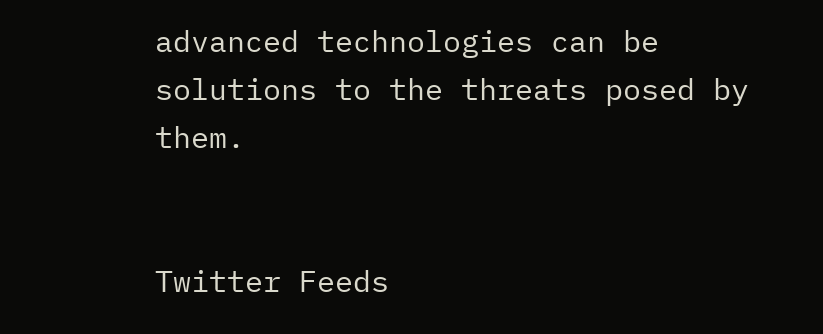advanced technologies can be solutions to the threats posed by them.


Twitter Feeds